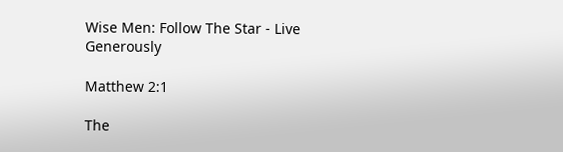Wise Men: Follow The Star - Live Generously

Matthew 2:1

The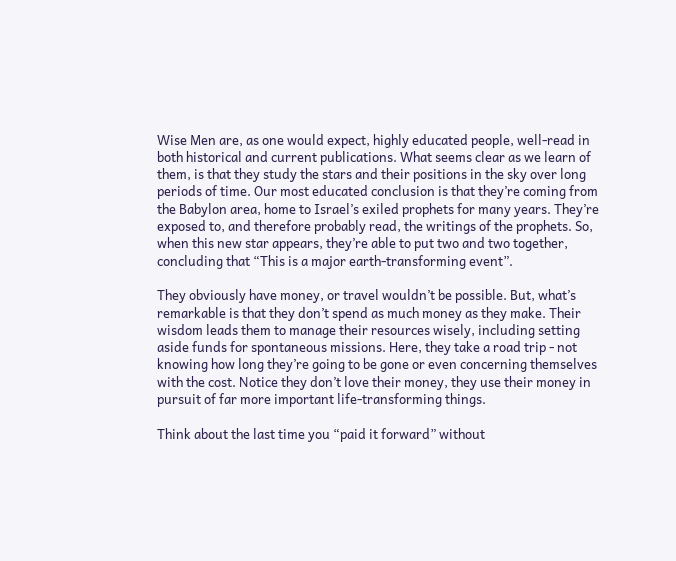Wise Men are, as one would expect, highly educated people, well-read in both historical and current publications. What seems clear as we learn of them, is that they study the stars and their positions in the sky over long periods of time. Our most educated conclusion is that they’re coming from the Babylon area, home to Israel’s exiled prophets for many years. They’re exposed to, and therefore probably read, the writings of the prophets. So, when this new star appears, they’re able to put two and two together, concluding that “This is a major earth-transforming event”.

They obviously have money, or travel wouldn’t be possible. But, what’s remarkable is that they don’t spend as much money as they make. Their wisdom leads them to manage their resources wisely, including setting aside funds for spontaneous missions. Here, they take a road trip - not knowing how long they’re going to be gone or even concerning themselves with the cost. Notice they don’t love their money, they use their money in pursuit of far more important life-transforming things.

Think about the last time you “paid it forward” without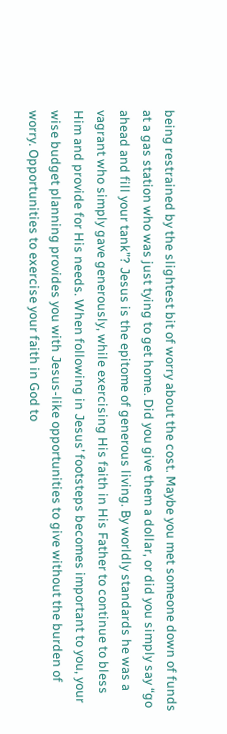being restrained by the slightest bit of worry about the cost. Maybe you met someone down of funds at a gas station who was just tying to get home. Did you give them a dollar, or did you simply say “go ahead and fill your tank”? Jesus is the epitome of generous living. By worldly standards he was a vagrant who simply gave generously, while exercising His faith in His Father to continue to bless Him and provide for His needs. When following in Jesus’ footsteps becomes important to you, your wise budget planning provides you with Jesus-like opportunities to give without the burden of worry. Opportunities to exercise your faith in God to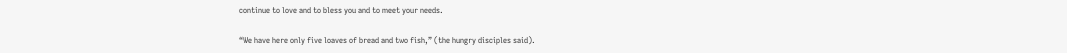continue to love and to bless you and to meet your needs.

“We have here only five loaves of bread and two fish,” (the hungry disciples said).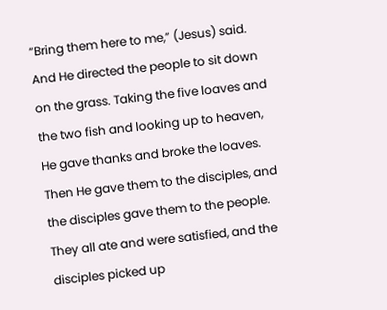“Bring them here to me,” (Jesus) said. And He directed the people to sit down on the grass. Taking the five loaves and the two fish and looking up to heaven, He gave thanks and broke the loaves. Then He gave them to the disciples, and the disciples gave them to the people. They all ate and were satisfied, and the disciples picked up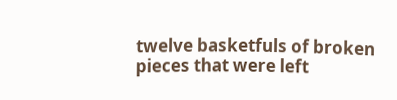twelve basketfuls of broken pieces that were left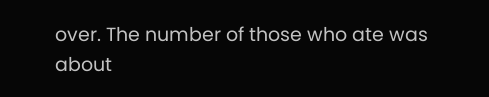over. The number of those who ate was about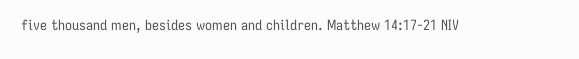five thousand men, besides women and children. Matthew 14:17-21 NIV